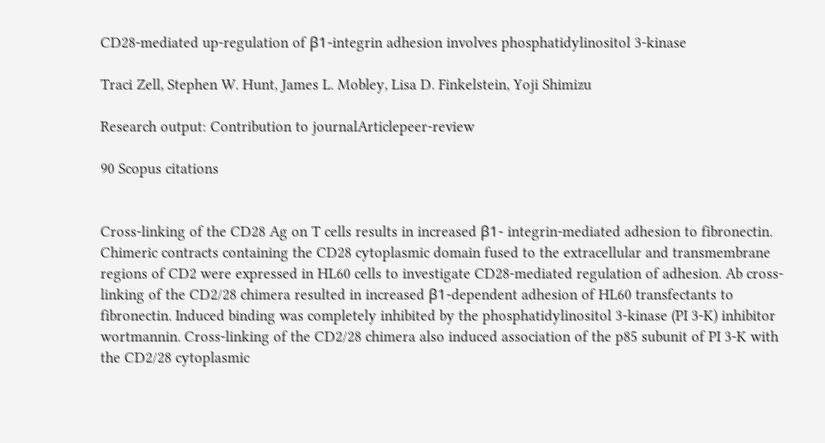CD28-mediated up-regulation of β1-integrin adhesion involves phosphatidylinositol 3-kinase

Traci Zell, Stephen W. Hunt, James L. Mobley, Lisa D. Finkelstein, Yoji Shimizu

Research output: Contribution to journalArticlepeer-review

90 Scopus citations


Cross-linking of the CD28 Ag on T cells results in increased β1- integrin-mediated adhesion to fibronectin. Chimeric contracts containing the CD28 cytoplasmic domain fused to the extracellular and transmembrane regions of CD2 were expressed in HL60 cells to investigate CD28-mediated regulation of adhesion. Ab cross-linking of the CD2/28 chimera resulted in increased β1-dependent adhesion of HL60 transfectants to fibronectin. Induced binding was completely inhibited by the phosphatidylinositol 3-kinase (PI 3-K) inhibitor wortmannin. Cross-linking of the CD2/28 chimera also induced association of the p85 subunit of PI 3-K with the CD2/28 cytoplasmic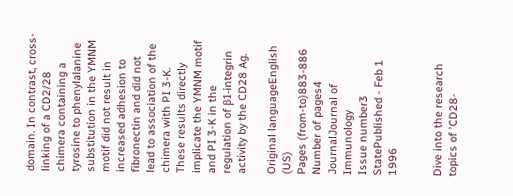domain. In contrast, cross-linking of a CD2/28 chimera containing a tyrosine to phenylalanine substitution in the YMNM motif did not result in increased adhesion to fibronectin and did not lead to association of the chimera with PI 3-K. These results directly implicate the YMNM motif and PI 3-K in the regulation of β1-integrin activity by the CD28 Ag.

Original languageEnglish (US)
Pages (from-to)883-886
Number of pages4
JournalJournal of Immunology
Issue number3
StatePublished - Feb 1 1996


Dive into the research topics of 'CD28-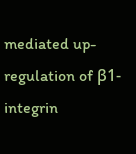mediated up-regulation of β1-integrin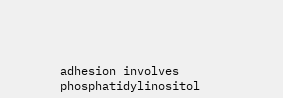adhesion involves phosphatidylinositol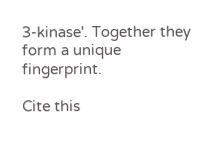3-kinase'. Together they form a unique fingerprint.

Cite this